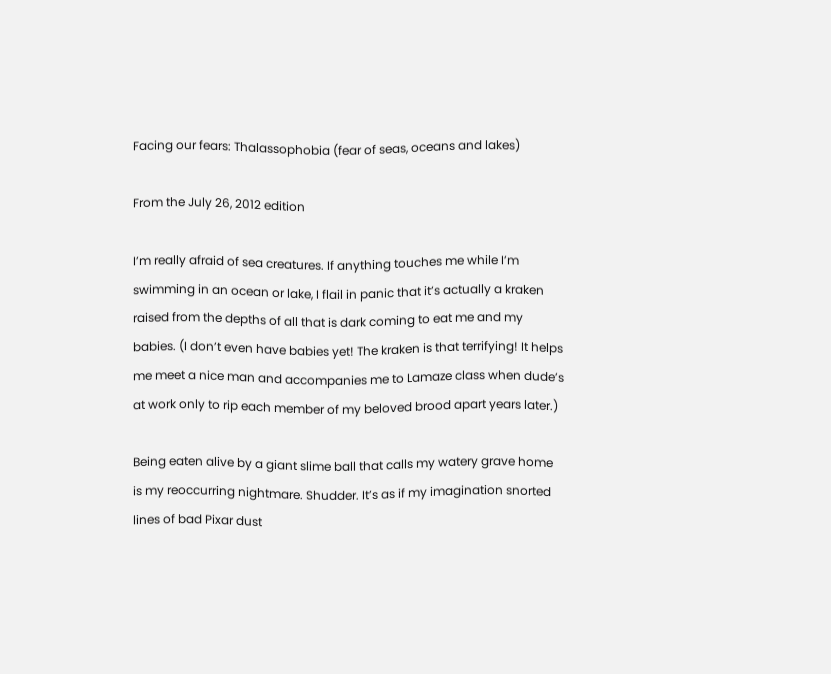Facing our fears: Thalassophobia (fear of seas, oceans and lakes)

From the July 26, 2012 edition

I’m really afraid of sea creatures. If anything touches me while I’m swimming in an ocean or lake, I flail in panic that it’s actually a kraken raised from the depths of all that is dark coming to eat me and my babies. (I don’t even have babies yet! The kraken is that terrifying! It helps me meet a nice man and accompanies me to Lamaze class when dude’s at work only to rip each member of my beloved brood apart years later.)

Being eaten alive by a giant slime ball that calls my watery grave home is my reoccurring nightmare. Shudder. It’s as if my imagination snorted lines of bad Pixar dust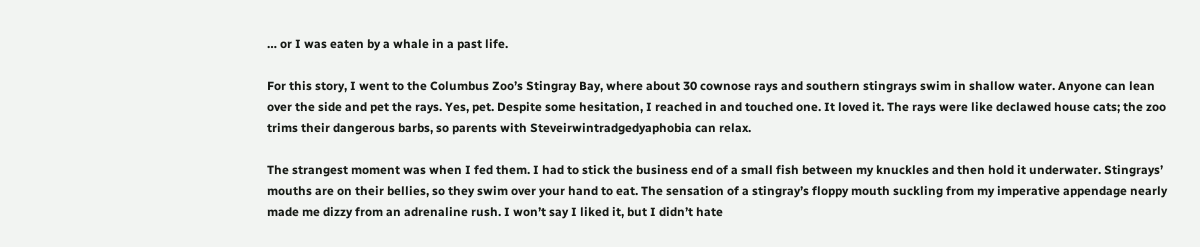… or I was eaten by a whale in a past life.

For this story, I went to the Columbus Zoo’s Stingray Bay, where about 30 cownose rays and southern stingrays swim in shallow water. Anyone can lean over the side and pet the rays. Yes, pet. Despite some hesitation, I reached in and touched one. It loved it. The rays were like declawed house cats; the zoo trims their dangerous barbs, so parents with Steveirwintradgedyaphobia can relax.

The strangest moment was when I fed them. I had to stick the business end of a small fish between my knuckles and then hold it underwater. Stingrays’ mouths are on their bellies, so they swim over your hand to eat. The sensation of a stingray’s floppy mouth suckling from my imperative appendage nearly made me dizzy from an adrenaline rush. I won’t say I liked it, but I didn’t hate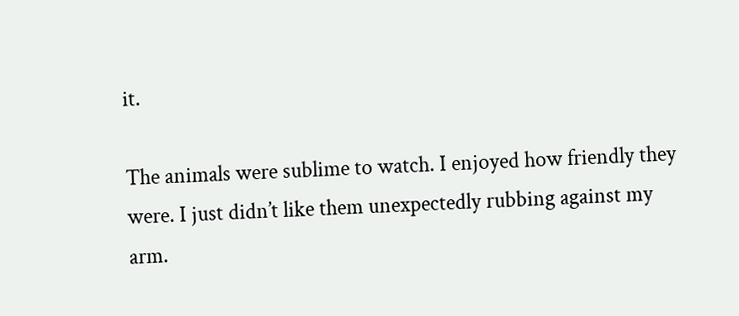it.

The animals were sublime to watch. I enjoyed how friendly they were. I just didn’t like them unexpectedly rubbing against my arm.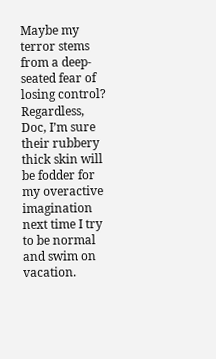Maybe my terror stems from a deep-seated fear of losing control? Regardless, Doc, I’m sure their rubbery thick skin will be fodder for my overactive imagination next time I try to be normal and swim on vacation.